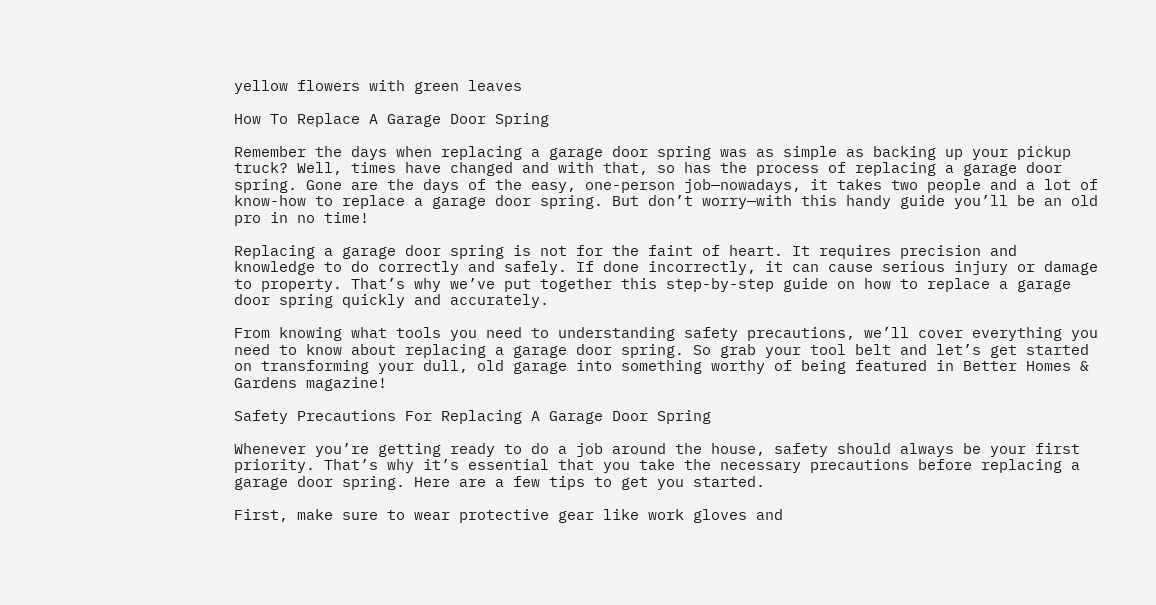yellow flowers with green leaves

How To Replace A Garage Door Spring

Remember the days when replacing a garage door spring was as simple as backing up your pickup truck? Well, times have changed and with that, so has the process of replacing a garage door spring. Gone are the days of the easy, one-person job—nowadays, it takes two people and a lot of know-how to replace a garage door spring. But don’t worry—with this handy guide you’ll be an old pro in no time!

Replacing a garage door spring is not for the faint of heart. It requires precision and knowledge to do correctly and safely. If done incorrectly, it can cause serious injury or damage to property. That’s why we’ve put together this step-by-step guide on how to replace a garage door spring quickly and accurately.

From knowing what tools you need to understanding safety precautions, we’ll cover everything you need to know about replacing a garage door spring. So grab your tool belt and let’s get started on transforming your dull, old garage into something worthy of being featured in Better Homes & Gardens magazine!

Safety Precautions For Replacing A Garage Door Spring

Whenever you’re getting ready to do a job around the house, safety should always be your first priority. That’s why it’s essential that you take the necessary precautions before replacing a garage door spring. Here are a few tips to get you started.

First, make sure to wear protective gear like work gloves and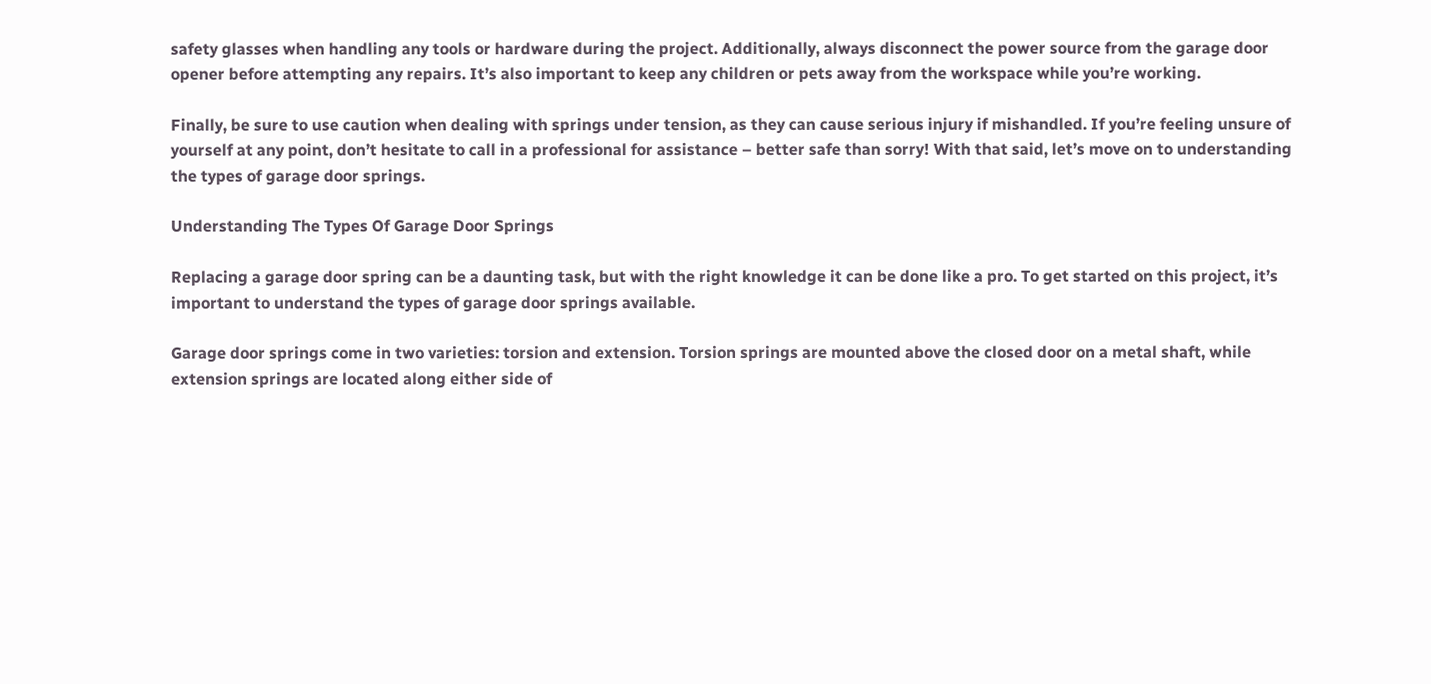safety glasses when handling any tools or hardware during the project. Additionally, always disconnect the power source from the garage door opener before attempting any repairs. It’s also important to keep any children or pets away from the workspace while you’re working.

Finally, be sure to use caution when dealing with springs under tension, as they can cause serious injury if mishandled. If you’re feeling unsure of yourself at any point, don’t hesitate to call in a professional for assistance – better safe than sorry! With that said, let’s move on to understanding the types of garage door springs.

Understanding The Types Of Garage Door Springs

Replacing a garage door spring can be a daunting task, but with the right knowledge it can be done like a pro. To get started on this project, it’s important to understand the types of garage door springs available.

Garage door springs come in two varieties: torsion and extension. Torsion springs are mounted above the closed door on a metal shaft, while extension springs are located along either side of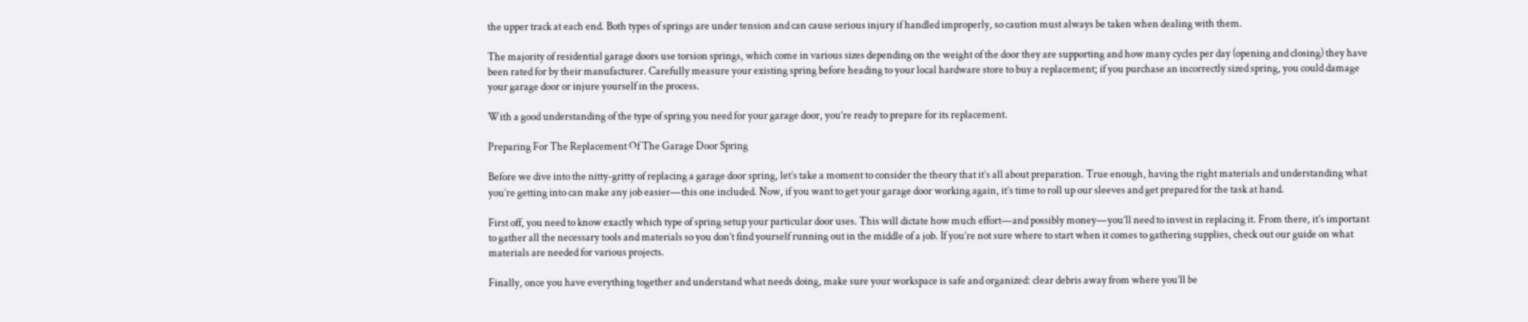the upper track at each end. Both types of springs are under tension and can cause serious injury if handled improperly, so caution must always be taken when dealing with them.

The majority of residential garage doors use torsion springs, which come in various sizes depending on the weight of the door they are supporting and how many cycles per day (opening and closing) they have been rated for by their manufacturer. Carefully measure your existing spring before heading to your local hardware store to buy a replacement; if you purchase an incorrectly sized spring, you could damage your garage door or injure yourself in the process.

With a good understanding of the type of spring you need for your garage door, you’re ready to prepare for its replacement.

Preparing For The Replacement Of The Garage Door Spring

Before we dive into the nitty-gritty of replacing a garage door spring, let’s take a moment to consider the theory that it’s all about preparation. True enough, having the right materials and understanding what you’re getting into can make any job easier—this one included. Now, if you want to get your garage door working again, it’s time to roll up our sleeves and get prepared for the task at hand.

First off, you need to know exactly which type of spring setup your particular door uses. This will dictate how much effort—and possibly money—you’ll need to invest in replacing it. From there, it’s important to gather all the necessary tools and materials so you don’t find yourself running out in the middle of a job. If you’re not sure where to start when it comes to gathering supplies, check out our guide on what materials are needed for various projects.

Finally, once you have everything together and understand what needs doing, make sure your workspace is safe and organized: clear debris away from where you’ll be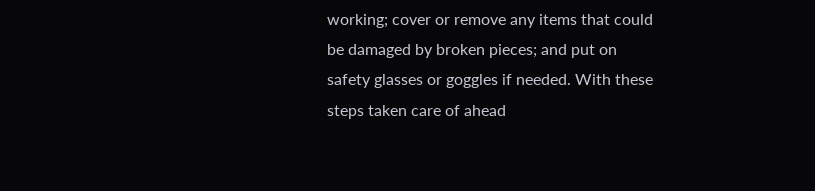working; cover or remove any items that could be damaged by broken pieces; and put on safety glasses or goggles if needed. With these steps taken care of ahead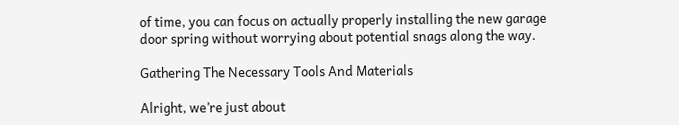of time, you can focus on actually properly installing the new garage door spring without worrying about potential snags along the way.

Gathering The Necessary Tools And Materials

Alright, we’re just about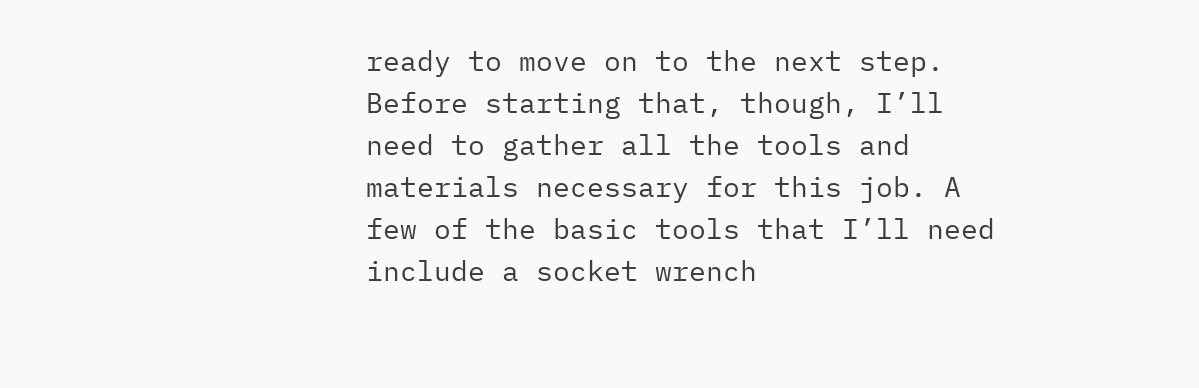ready to move on to the next step. Before starting that, though, I’ll need to gather all the tools and materials necessary for this job. A few of the basic tools that I’ll need include a socket wrench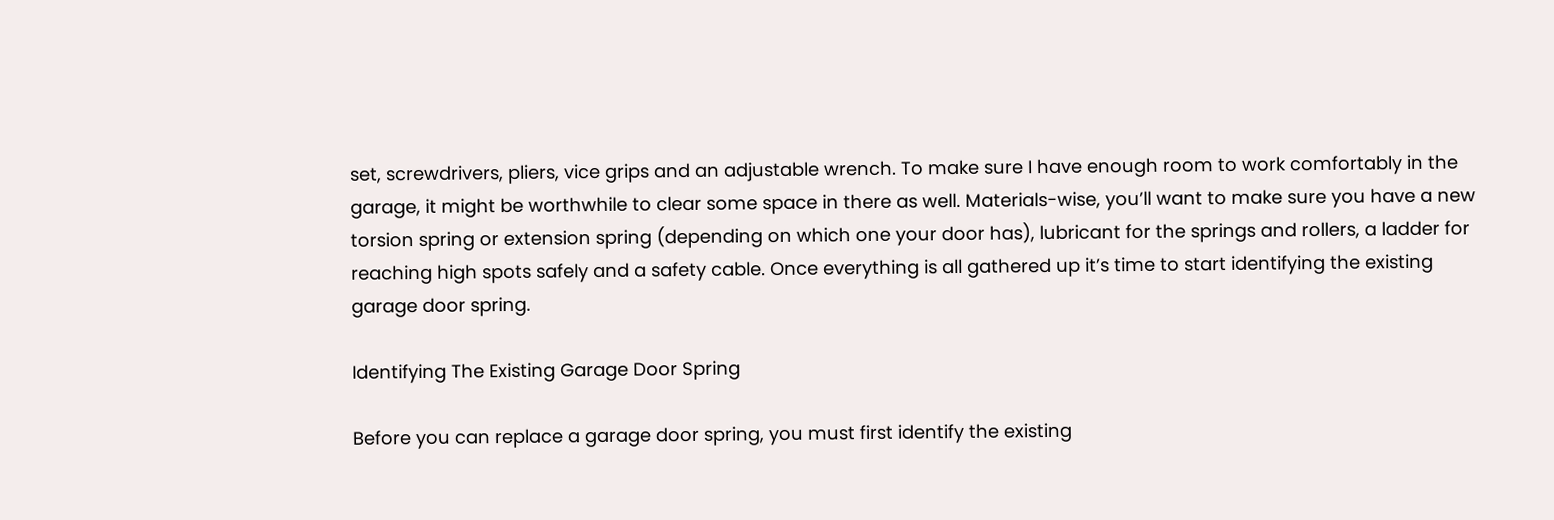set, screwdrivers, pliers, vice grips and an adjustable wrench. To make sure I have enough room to work comfortably in the garage, it might be worthwhile to clear some space in there as well. Materials-wise, you’ll want to make sure you have a new torsion spring or extension spring (depending on which one your door has), lubricant for the springs and rollers, a ladder for reaching high spots safely and a safety cable. Once everything is all gathered up it’s time to start identifying the existing garage door spring.

Identifying The Existing Garage Door Spring

Before you can replace a garage door spring, you must first identify the existing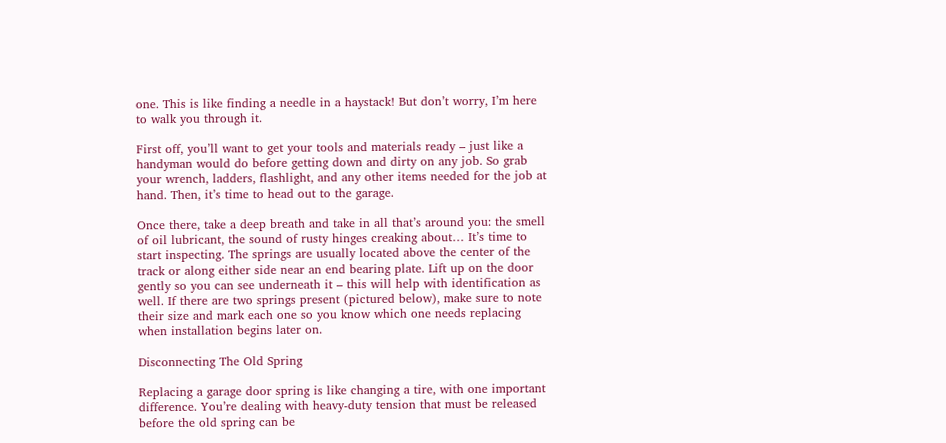one. This is like finding a needle in a haystack! But don’t worry, I’m here to walk you through it.

First off, you’ll want to get your tools and materials ready – just like a handyman would do before getting down and dirty on any job. So grab your wrench, ladders, flashlight, and any other items needed for the job at hand. Then, it’s time to head out to the garage.

Once there, take a deep breath and take in all that’s around you: the smell of oil lubricant, the sound of rusty hinges creaking about… It’s time to start inspecting. The springs are usually located above the center of the track or along either side near an end bearing plate. Lift up on the door gently so you can see underneath it – this will help with identification as well. If there are two springs present (pictured below), make sure to note their size and mark each one so you know which one needs replacing when installation begins later on.

Disconnecting The Old Spring

Replacing a garage door spring is like changing a tire, with one important difference. You’re dealing with heavy-duty tension that must be released before the old spring can be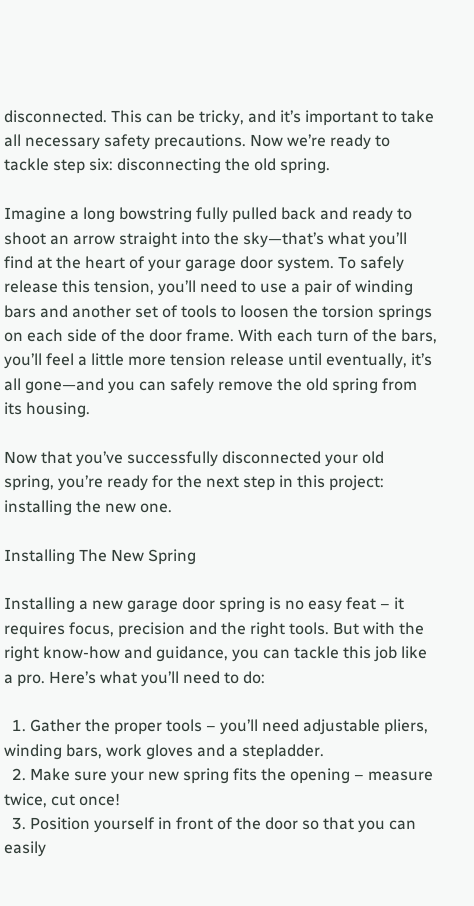disconnected. This can be tricky, and it’s important to take all necessary safety precautions. Now we’re ready to tackle step six: disconnecting the old spring.

Imagine a long bowstring fully pulled back and ready to shoot an arrow straight into the sky—that’s what you’ll find at the heart of your garage door system. To safely release this tension, you’ll need to use a pair of winding bars and another set of tools to loosen the torsion springs on each side of the door frame. With each turn of the bars, you’ll feel a little more tension release until eventually, it’s all gone—and you can safely remove the old spring from its housing.

Now that you’ve successfully disconnected your old spring, you’re ready for the next step in this project: installing the new one.

Installing The New Spring

Installing a new garage door spring is no easy feat – it requires focus, precision and the right tools. But with the right know-how and guidance, you can tackle this job like a pro. Here’s what you’ll need to do:

  1. Gather the proper tools – you’ll need adjustable pliers, winding bars, work gloves and a stepladder.
  2. Make sure your new spring fits the opening – measure twice, cut once!
  3. Position yourself in front of the door so that you can easily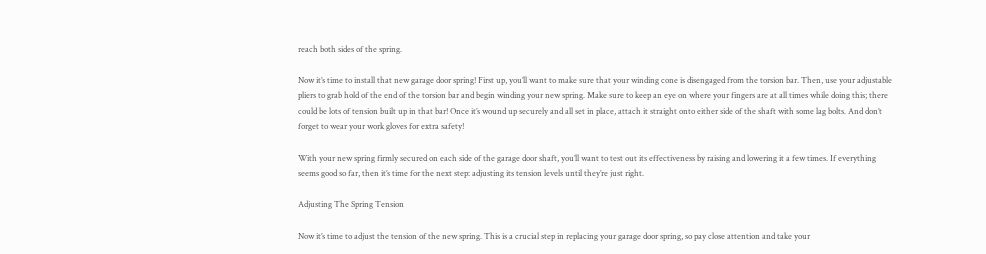reach both sides of the spring.

Now it’s time to install that new garage door spring! First up, you’ll want to make sure that your winding cone is disengaged from the torsion bar. Then, use your adjustable pliers to grab hold of the end of the torsion bar and begin winding your new spring. Make sure to keep an eye on where your fingers are at all times while doing this; there could be lots of tension built up in that bar! Once it’s wound up securely and all set in place, attach it straight onto either side of the shaft with some lag bolts. And don’t forget to wear your work gloves for extra safety!

With your new spring firmly secured on each side of the garage door shaft, you’ll want to test out its effectiveness by raising and lowering it a few times. If everything seems good so far, then it’s time for the next step: adjusting its tension levels until they’re just right.

Adjusting The Spring Tension

Now it’s time to adjust the tension of the new spring. This is a crucial step in replacing your garage door spring, so pay close attention and take your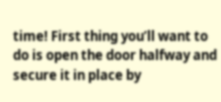time! First thing you’ll want to do is open the door halfway and secure it in place by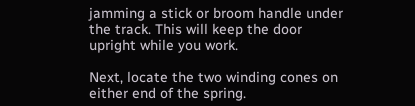jamming a stick or broom handle under the track. This will keep the door upright while you work.

Next, locate the two winding cones on either end of the spring.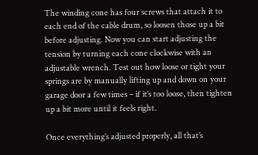The winding cone has four screws that attach it to each end of the cable drum, so loosen those up a bit before adjusting. Now you can start adjusting the tension by turning each cone clockwise with an adjustable wrench. Test out how loose or tight your springs are by manually lifting up and down on your garage door a few times – if it’s too loose, then tighten up a bit more until it feels right.

Once everything’s adjusted properly, all that’s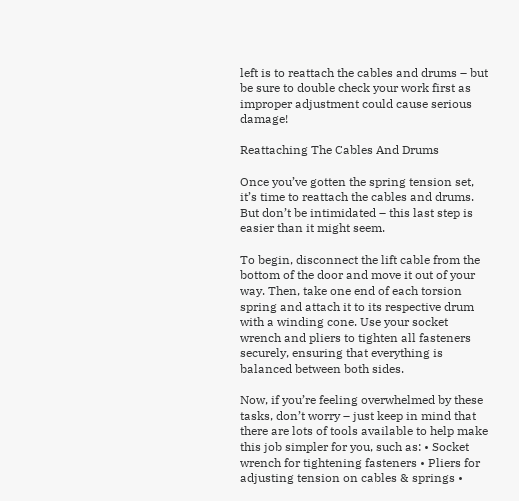left is to reattach the cables and drums – but be sure to double check your work first as improper adjustment could cause serious damage!

Reattaching The Cables And Drums

Once you’ve gotten the spring tension set, it’s time to reattach the cables and drums. But don’t be intimidated – this last step is easier than it might seem.

To begin, disconnect the lift cable from the bottom of the door and move it out of your way. Then, take one end of each torsion spring and attach it to its respective drum with a winding cone. Use your socket wrench and pliers to tighten all fasteners securely, ensuring that everything is balanced between both sides.

Now, if you’re feeling overwhelmed by these tasks, don’t worry – just keep in mind that there are lots of tools available to help make this job simpler for you, such as: • Socket wrench for tightening fasteners • Pliers for adjusting tension on cables & springs •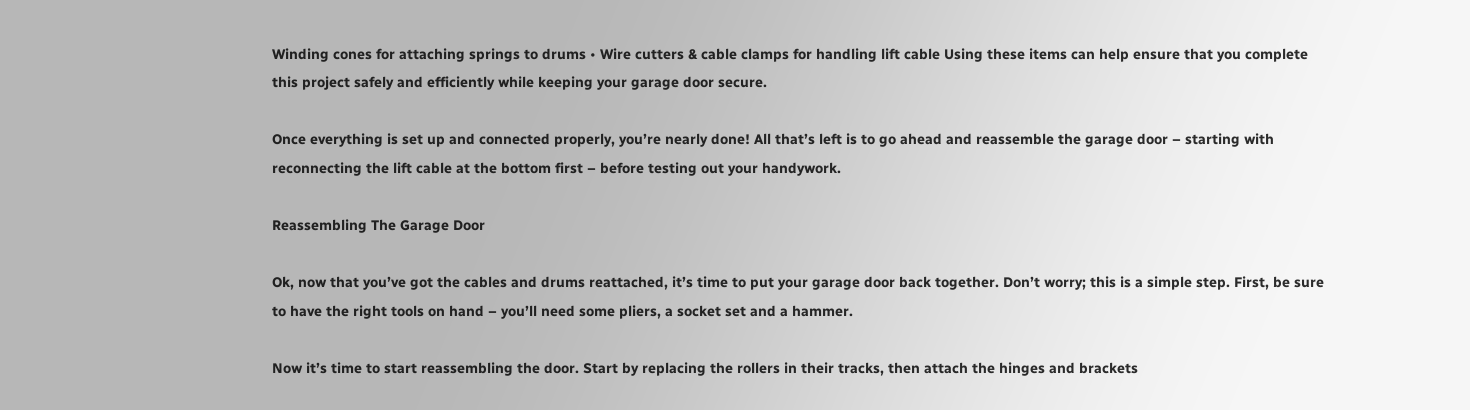Winding cones for attaching springs to drums • Wire cutters & cable clamps for handling lift cable Using these items can help ensure that you complete this project safely and efficiently while keeping your garage door secure.

Once everything is set up and connected properly, you’re nearly done! All that’s left is to go ahead and reassemble the garage door – starting with reconnecting the lift cable at the bottom first – before testing out your handywork.

Reassembling The Garage Door

Ok, now that you’ve got the cables and drums reattached, it’s time to put your garage door back together. Don’t worry; this is a simple step. First, be sure to have the right tools on hand – you’ll need some pliers, a socket set and a hammer.

Now it’s time to start reassembling the door. Start by replacing the rollers in their tracks, then attach the hinges and brackets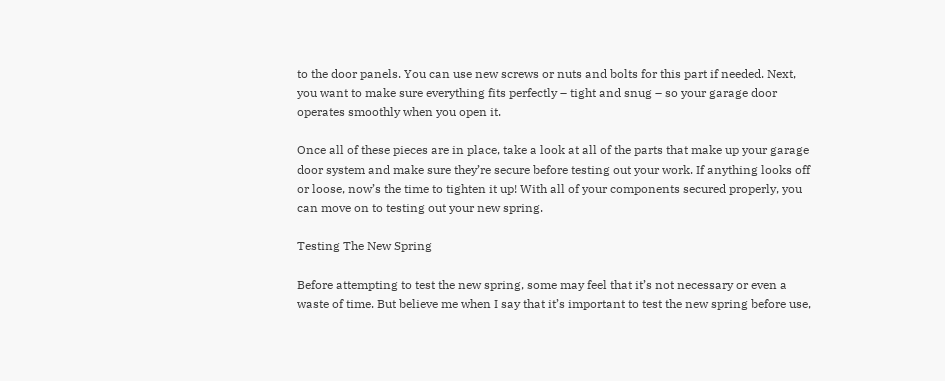to the door panels. You can use new screws or nuts and bolts for this part if needed. Next, you want to make sure everything fits perfectly – tight and snug – so your garage door operates smoothly when you open it.

Once all of these pieces are in place, take a look at all of the parts that make up your garage door system and make sure they’re secure before testing out your work. If anything looks off or loose, now’s the time to tighten it up! With all of your components secured properly, you can move on to testing out your new spring.

Testing The New Spring

Before attempting to test the new spring, some may feel that it’s not necessary or even a waste of time. But believe me when I say that it’s important to test the new spring before use,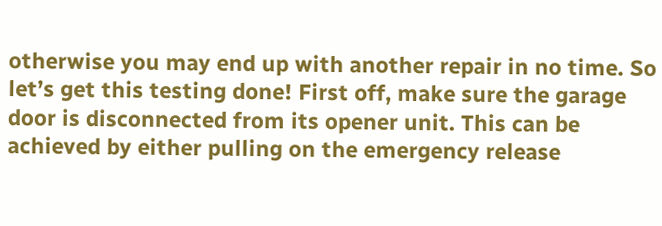otherwise you may end up with another repair in no time. So let’s get this testing done! First off, make sure the garage door is disconnected from its opener unit. This can be achieved by either pulling on the emergency release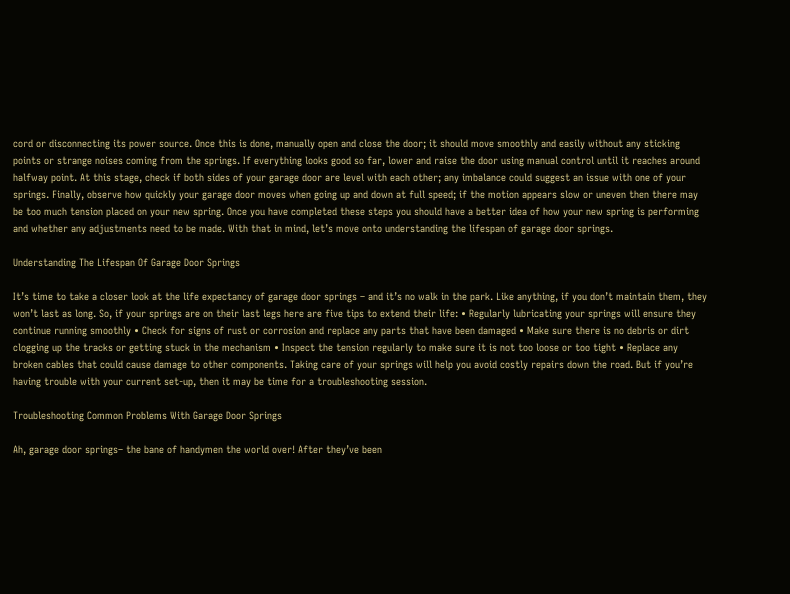cord or disconnecting its power source. Once this is done, manually open and close the door; it should move smoothly and easily without any sticking points or strange noises coming from the springs. If everything looks good so far, lower and raise the door using manual control until it reaches around halfway point. At this stage, check if both sides of your garage door are level with each other; any imbalance could suggest an issue with one of your springs. Finally, observe how quickly your garage door moves when going up and down at full speed; if the motion appears slow or uneven then there may be too much tension placed on your new spring. Once you have completed these steps you should have a better idea of how your new spring is performing and whether any adjustments need to be made. With that in mind, let’s move onto understanding the lifespan of garage door springs.

Understanding The Lifespan Of Garage Door Springs

It’s time to take a closer look at the life expectancy of garage door springs – and it’s no walk in the park. Like anything, if you don’t maintain them, they won’t last as long. So, if your springs are on their last legs here are five tips to extend their life: • Regularly lubricating your springs will ensure they continue running smoothly • Check for signs of rust or corrosion and replace any parts that have been damaged • Make sure there is no debris or dirt clogging up the tracks or getting stuck in the mechanism • Inspect the tension regularly to make sure it is not too loose or too tight • Replace any broken cables that could cause damage to other components. Taking care of your springs will help you avoid costly repairs down the road. But if you’re having trouble with your current set-up, then it may be time for a troubleshooting session.

Troubleshooting Common Problems With Garage Door Springs

Ah, garage door springs– the bane of handymen the world over! After they’ve been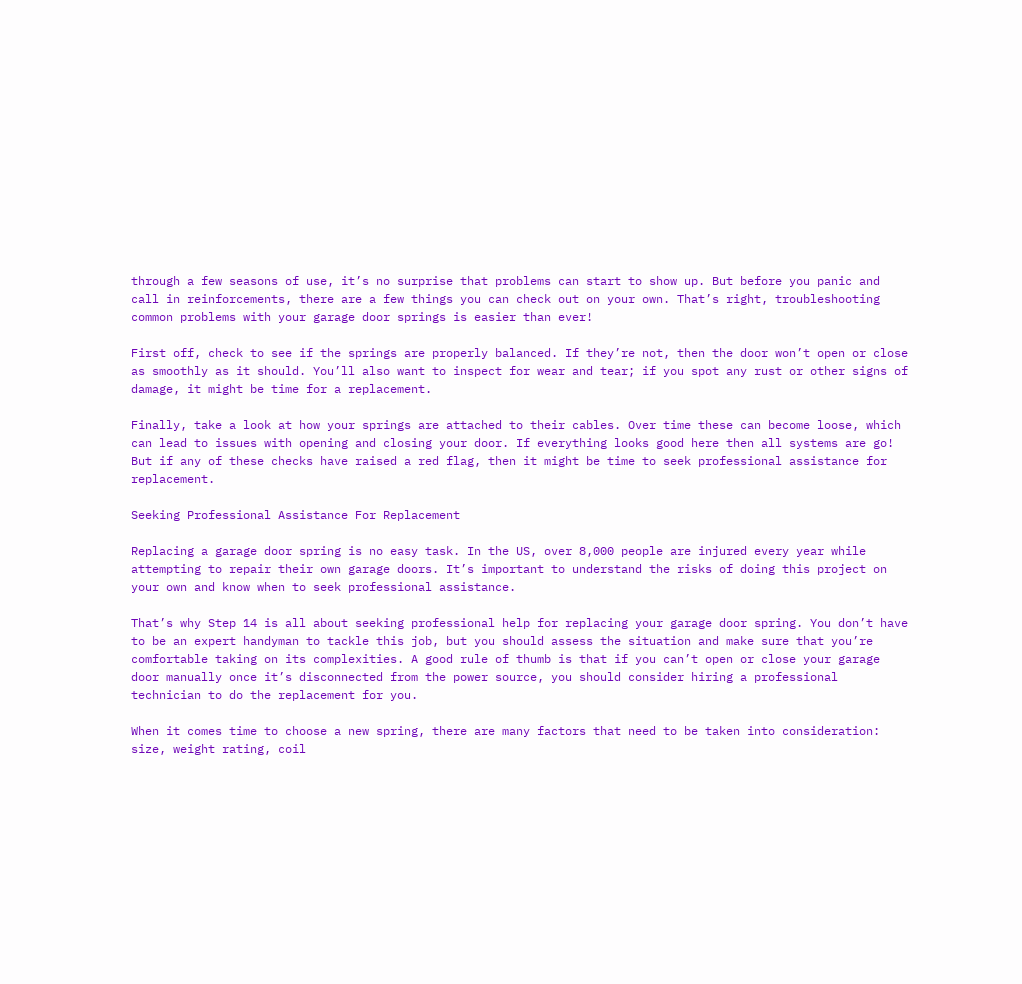through a few seasons of use, it’s no surprise that problems can start to show up. But before you panic and call in reinforcements, there are a few things you can check out on your own. That’s right, troubleshooting common problems with your garage door springs is easier than ever!

First off, check to see if the springs are properly balanced. If they’re not, then the door won’t open or close as smoothly as it should. You’ll also want to inspect for wear and tear; if you spot any rust or other signs of damage, it might be time for a replacement.

Finally, take a look at how your springs are attached to their cables. Over time these can become loose, which can lead to issues with opening and closing your door. If everything looks good here then all systems are go! But if any of these checks have raised a red flag, then it might be time to seek professional assistance for replacement.

Seeking Professional Assistance For Replacement

Replacing a garage door spring is no easy task. In the US, over 8,000 people are injured every year while attempting to repair their own garage doors. It’s important to understand the risks of doing this project on your own and know when to seek professional assistance.

That’s why Step 14 is all about seeking professional help for replacing your garage door spring. You don’t have to be an expert handyman to tackle this job, but you should assess the situation and make sure that you’re comfortable taking on its complexities. A good rule of thumb is that if you can’t open or close your garage door manually once it’s disconnected from the power source, you should consider hiring a professional technician to do the replacement for you.

When it comes time to choose a new spring, there are many factors that need to be taken into consideration: size, weight rating, coil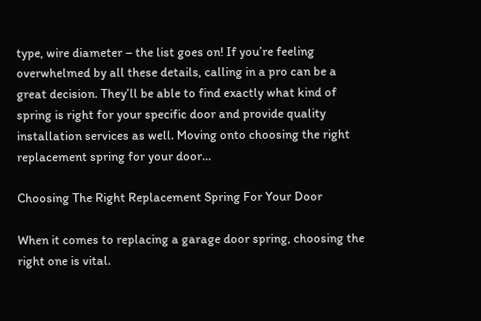type, wire diameter – the list goes on! If you’re feeling overwhelmed by all these details, calling in a pro can be a great decision. They’ll be able to find exactly what kind of spring is right for your specific door and provide quality installation services as well. Moving onto choosing the right replacement spring for your door…

Choosing The Right Replacement Spring For Your Door

When it comes to replacing a garage door spring, choosing the right one is vital.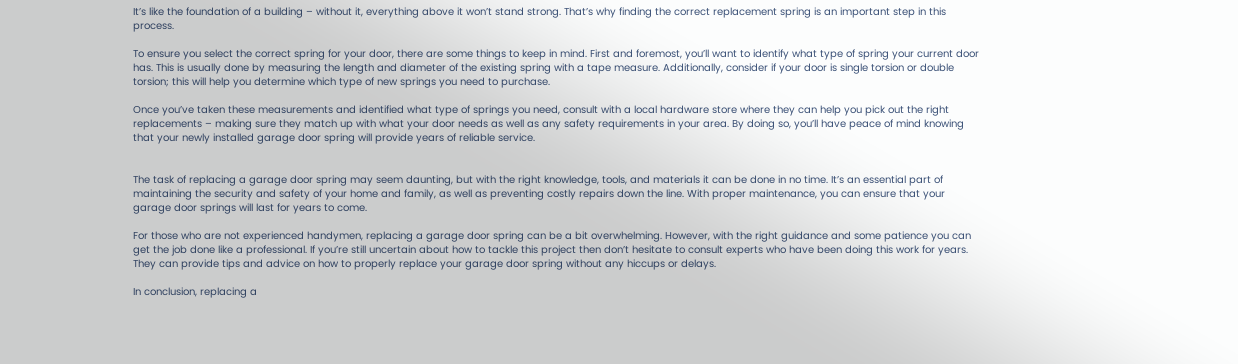It’s like the foundation of a building – without it, everything above it won’t stand strong. That’s why finding the correct replacement spring is an important step in this process.

To ensure you select the correct spring for your door, there are some things to keep in mind. First and foremost, you’ll want to identify what type of spring your current door has. This is usually done by measuring the length and diameter of the existing spring with a tape measure. Additionally, consider if your door is single torsion or double torsion; this will help you determine which type of new springs you need to purchase.

Once you’ve taken these measurements and identified what type of springs you need, consult with a local hardware store where they can help you pick out the right replacements – making sure they match up with what your door needs as well as any safety requirements in your area. By doing so, you’ll have peace of mind knowing that your newly installed garage door spring will provide years of reliable service.


The task of replacing a garage door spring may seem daunting, but with the right knowledge, tools, and materials it can be done in no time. It’s an essential part of maintaining the security and safety of your home and family, as well as preventing costly repairs down the line. With proper maintenance, you can ensure that your garage door springs will last for years to come.

For those who are not experienced handymen, replacing a garage door spring can be a bit overwhelming. However, with the right guidance and some patience you can get the job done like a professional. If you’re still uncertain about how to tackle this project then don’t hesitate to consult experts who have been doing this work for years. They can provide tips and advice on how to properly replace your garage door spring without any hiccups or delays.

In conclusion, replacing a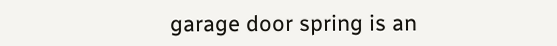garage door spring is an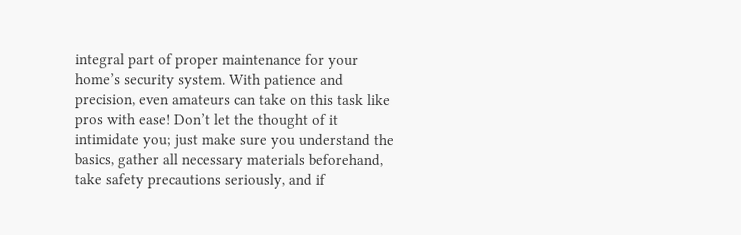integral part of proper maintenance for your home’s security system. With patience and precision, even amateurs can take on this task like pros with ease! Don’t let the thought of it intimidate you; just make sure you understand the basics, gather all necessary materials beforehand, take safety precautions seriously, and if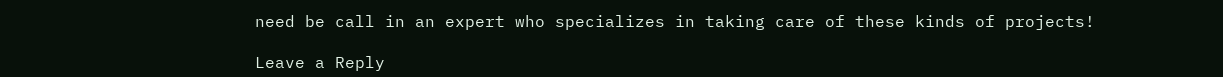need be call in an expert who specializes in taking care of these kinds of projects!

Leave a Reply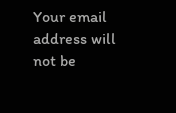Your email address will not be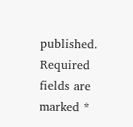published. Required fields are marked *